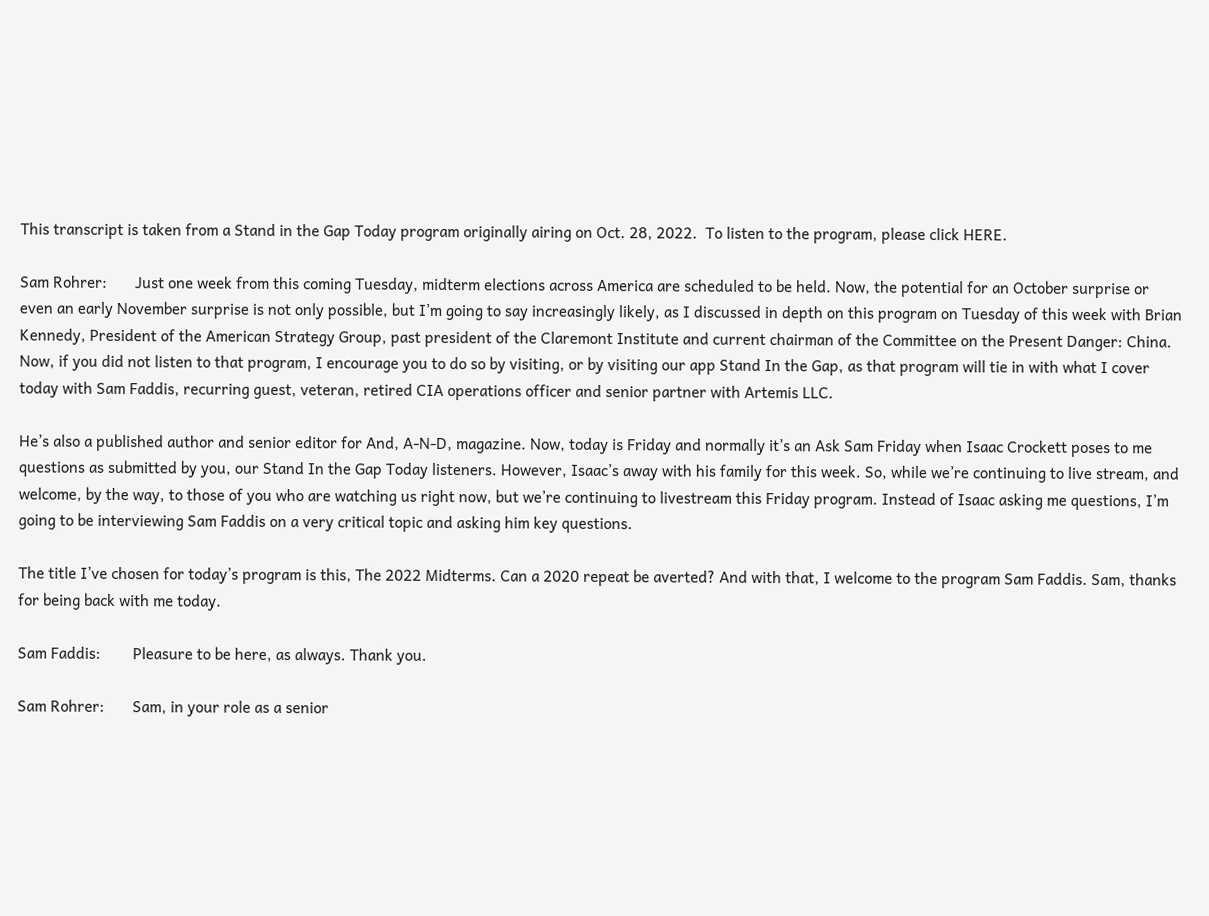This transcript is taken from a Stand in the Gap Today program originally airing on Oct. 28, 2022.  To listen to the program, please click HERE.

Sam Rohrer:       Just one week from this coming Tuesday, midterm elections across America are scheduled to be held. Now, the potential for an October surprise or even an early November surprise is not only possible, but I’m going to say increasingly likely, as I discussed in depth on this program on Tuesday of this week with Brian Kennedy, President of the American Strategy Group, past president of the Claremont Institute and current chairman of the Committee on the Present Danger: China. Now, if you did not listen to that program, I encourage you to do so by visiting, or by visiting our app Stand In the Gap, as that program will tie in with what I cover today with Sam Faddis, recurring guest, veteran, retired CIA operations officer and senior partner with Artemis LLC.

He’s also a published author and senior editor for And, A-N-D, magazine. Now, today is Friday and normally it’s an Ask Sam Friday when Isaac Crockett poses to me questions as submitted by you, our Stand In the Gap Today listeners. However, Isaac’s away with his family for this week. So, while we’re continuing to live stream, and welcome, by the way, to those of you who are watching us right now, but we’re continuing to livestream this Friday program. Instead of Isaac asking me questions, I’m going to be interviewing Sam Faddis on a very critical topic and asking him key questions.

The title I’ve chosen for today’s program is this, The 2022 Midterms. Can a 2020 repeat be averted? And with that, I welcome to the program Sam Faddis. Sam, thanks for being back with me today.

Sam Faddis:        Pleasure to be here, as always. Thank you.

Sam Rohrer:       Sam, in your role as a senior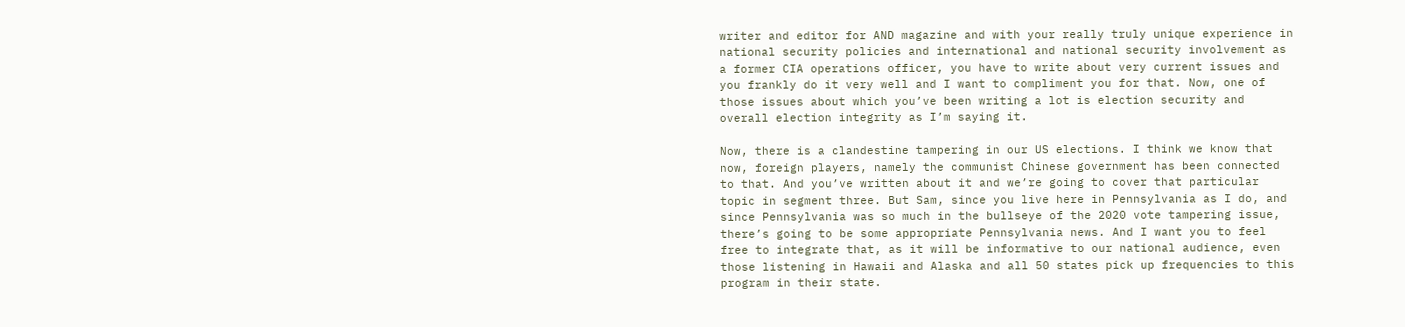writer and editor for AND magazine and with your really truly unique experience in national security policies and international and national security involvement as a former CIA operations officer, you have to write about very current issues and you frankly do it very well and I want to compliment you for that. Now, one of those issues about which you’ve been writing a lot is election security and overall election integrity as I’m saying it.

Now, there is a clandestine tampering in our US elections. I think we know that now, foreign players, namely the communist Chinese government has been connected to that. And you’ve written about it and we’re going to cover that particular topic in segment three. But Sam, since you live here in Pennsylvania as I do, and since Pennsylvania was so much in the bullseye of the 2020 vote tampering issue, there’s going to be some appropriate Pennsylvania news. And I want you to feel free to integrate that, as it will be informative to our national audience, even those listening in Hawaii and Alaska and all 50 states pick up frequencies to this program in their state.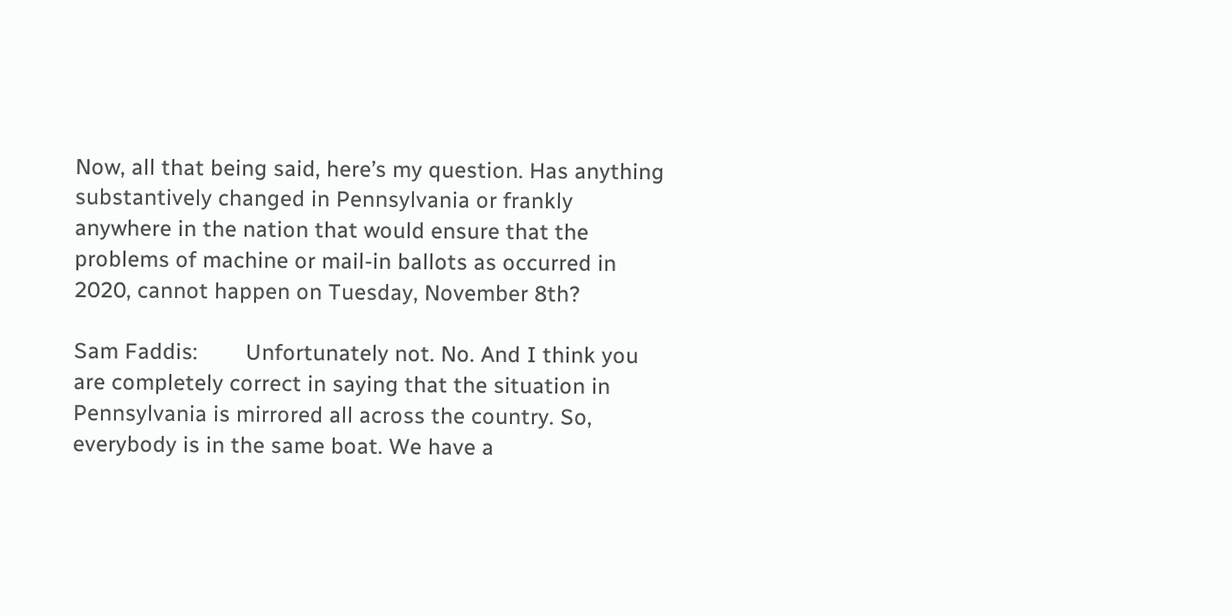Now, all that being said, here’s my question. Has anything substantively changed in Pennsylvania or frankly anywhere in the nation that would ensure that the problems of machine or mail-in ballots as occurred in 2020, cannot happen on Tuesday, November 8th?

Sam Faddis:        Unfortunately not. No. And I think you are completely correct in saying that the situation in Pennsylvania is mirrored all across the country. So, everybody is in the same boat. We have a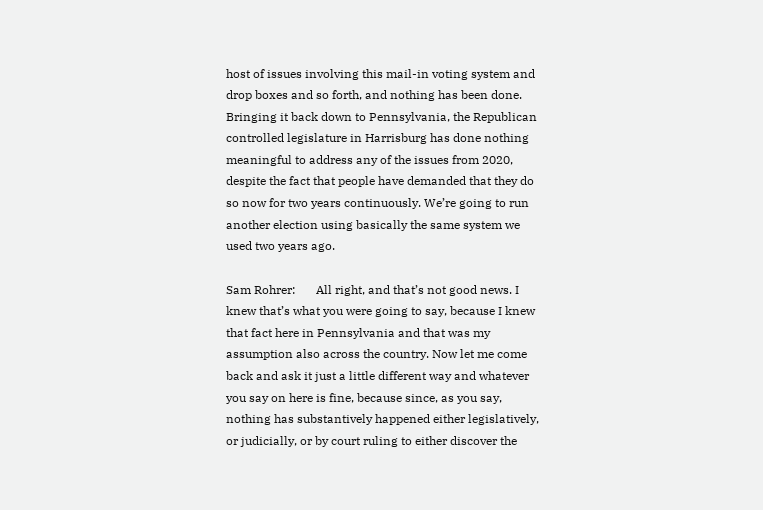host of issues involving this mail-in voting system and drop boxes and so forth, and nothing has been done. Bringing it back down to Pennsylvania, the Republican controlled legislature in Harrisburg has done nothing meaningful to address any of the issues from 2020, despite the fact that people have demanded that they do so now for two years continuously. We’re going to run another election using basically the same system we used two years ago.

Sam Rohrer:       All right, and that’s not good news. I knew that’s what you were going to say, because I knew that fact here in Pennsylvania and that was my assumption also across the country. Now let me come back and ask it just a little different way and whatever you say on here is fine, because since, as you say, nothing has substantively happened either legislatively, or judicially, or by court ruling to either discover the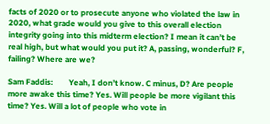facts of 2020 or to prosecute anyone who violated the law in 2020, what grade would you give to this overall election integrity going into this midterm election? I mean it can’t be real high, but what would you put it? A, passing, wonderful? F, failing? Where are we?

Sam Faddis:        Yeah, I don’t know. C minus, D? Are people more awake this time? Yes. Will people be more vigilant this time? Yes. Will a lot of people who vote in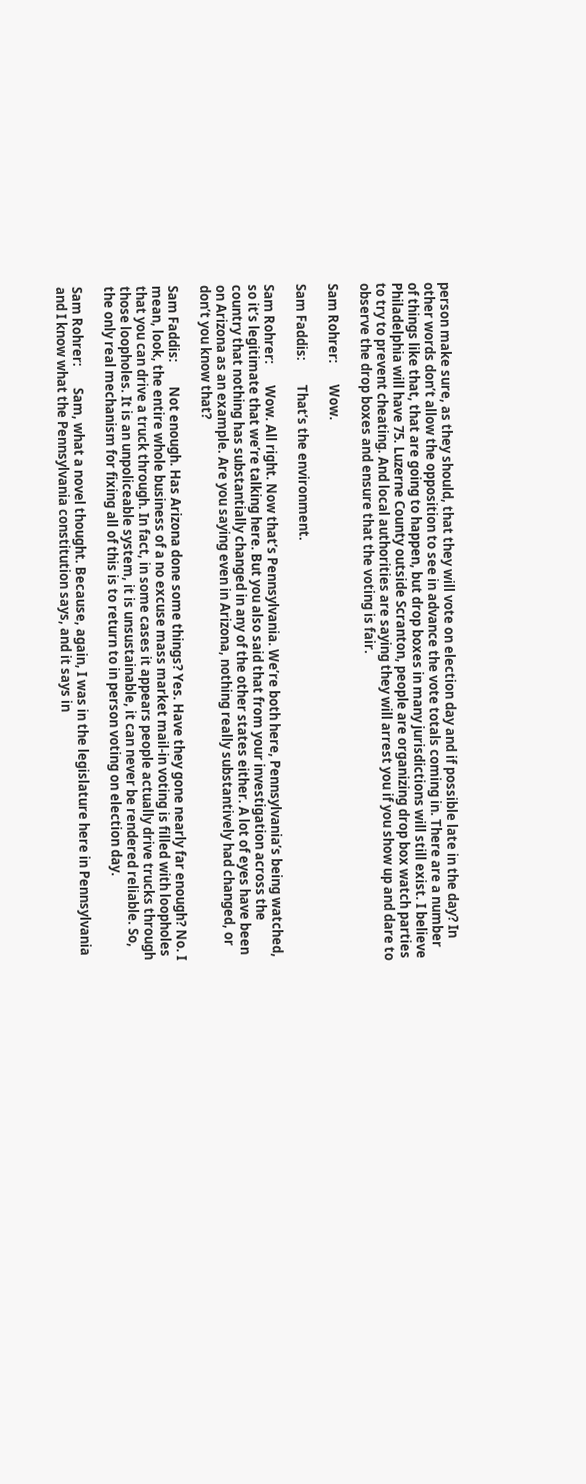person make sure, as they should, that they will vote on election day and if possible late in the day? In other words don’t allow the opposition to see in advance the vote totals coming in. There are a number of things like that, that are going to happen, but drop boxes in many jurisdictions will still exist. I believe Philadelphia will have 75. Luzerne County outside Scranton, people are organizing drop box watch parties to try to prevent cheating. And local authorities are saying they will arrest you if you show up and dare to observe the drop boxes and ensure that the voting is fair.

Sam Rohrer:       Wow.

Sam Faddis:        That’s the environment.

Sam Rohrer:       Wow. All right. Now that’s Pennsylvania. We’re both here, Pennsylvania’s being watched, so it’s legitimate that we’re talking here. But you also said that from your investigation across the country that nothing has substantially changed in any of the other states either. A lot of eyes have been on Arizona as an example. Are you saying even in Arizona, nothing really substantively had changed, or don’t you know that?

Sam Faddis:        Not enough. Has Arizona done some things? Yes. Have they gone nearly far enough? No. I mean, look, the entire whole business of a no excuse mass market mail-in voting is filled with loopholes that you can drive a truck through. In fact, in some cases it appears people actually drive trucks through those loopholes. It is an unpoliceable system, it is unsustainable, it can never be rendered reliable. So, the only real mechanism for fixing all of this is to return to in person voting on election day.

Sam Rohrer:       Sam, what a novel thought. Because, again, I was in the legislature here in Pennsylvania and I know what the Pennsylvania constitution says, and it says in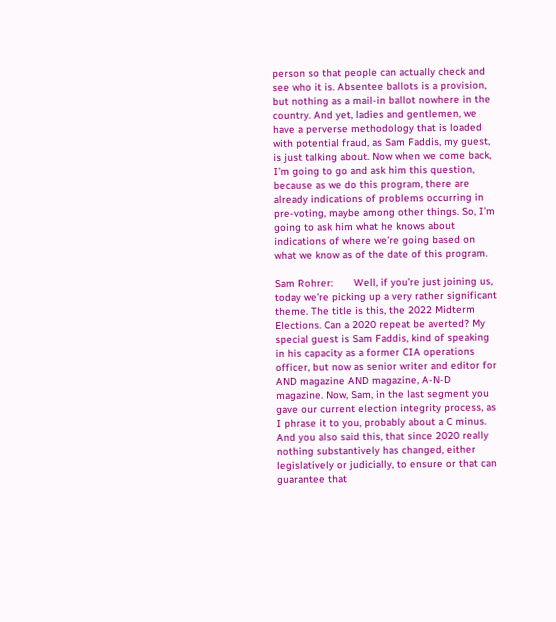person so that people can actually check and see who it is. Absentee ballots is a provision, but nothing as a mail-in ballot nowhere in the country. And yet, ladies and gentlemen, we have a perverse methodology that is loaded with potential fraud, as Sam Faddis, my guest, is just talking about. Now when we come back, I’m going to go and ask him this question, because as we do this program, there are already indications of problems occurring in pre-voting, maybe among other things. So, I’m going to ask him what he knows about indications of where we’re going based on what we know as of the date of this program.

Sam Rohrer:       Well, if you’re just joining us, today we’re picking up a very rather significant theme. The title is this, the 2022 Midterm Elections. Can a 2020 repeat be averted? My special guest is Sam Faddis, kind of speaking in his capacity as a former CIA operations officer, but now as senior writer and editor for AND magazine AND magazine, A-N-D magazine. Now, Sam, in the last segment you gave our current election integrity process, as I phrase it to you, probably about a C minus. And you also said this, that since 2020 really nothing substantively has changed, either legislatively or judicially, to ensure or that can guarantee that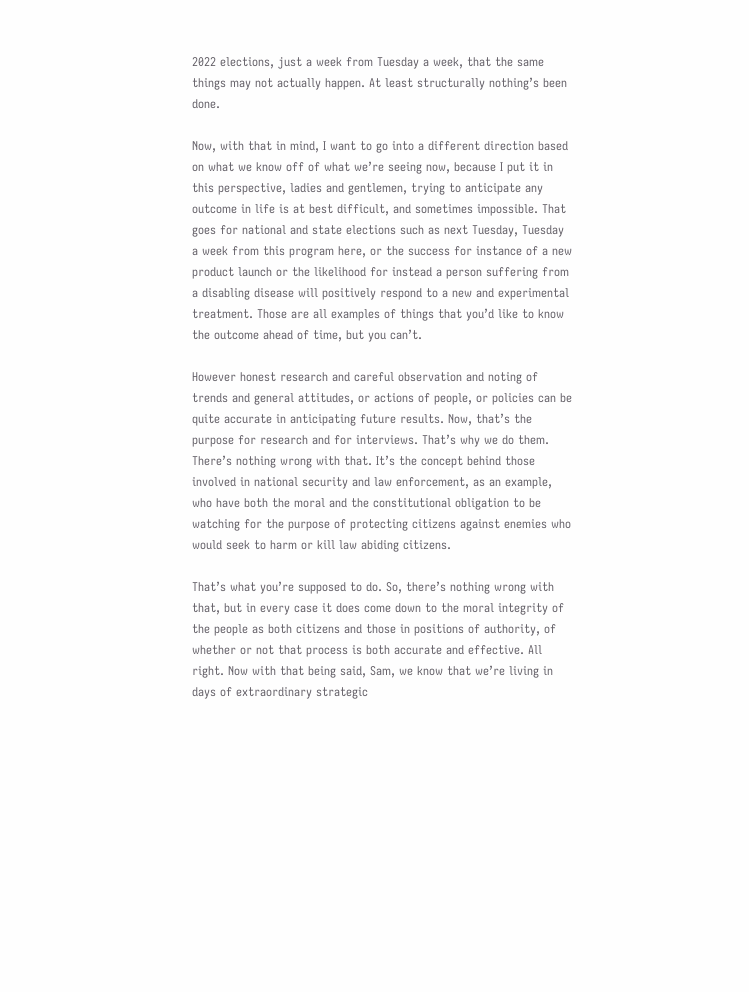2022 elections, just a week from Tuesday a week, that the same things may not actually happen. At least structurally nothing’s been done.

Now, with that in mind, I want to go into a different direction based on what we know off of what we’re seeing now, because I put it in this perspective, ladies and gentlemen, trying to anticipate any outcome in life is at best difficult, and sometimes impossible. That goes for national and state elections such as next Tuesday, Tuesday a week from this program here, or the success for instance of a new product launch or the likelihood for instead a person suffering from a disabling disease will positively respond to a new and experimental treatment. Those are all examples of things that you’d like to know the outcome ahead of time, but you can’t.

However honest research and careful observation and noting of trends and general attitudes, or actions of people, or policies can be quite accurate in anticipating future results. Now, that’s the purpose for research and for interviews. That’s why we do them. There’s nothing wrong with that. It’s the concept behind those involved in national security and law enforcement, as an example, who have both the moral and the constitutional obligation to be watching for the purpose of protecting citizens against enemies who would seek to harm or kill law abiding citizens.

That’s what you’re supposed to do. So, there’s nothing wrong with that, but in every case it does come down to the moral integrity of the people as both citizens and those in positions of authority, of whether or not that process is both accurate and effective. All right. Now with that being said, Sam, we know that we’re living in days of extraordinary strategic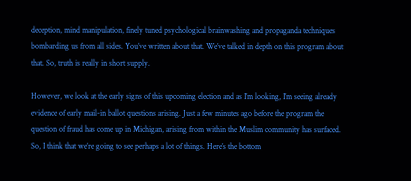deception, mind manipulation, finely tuned psychological brainwashing and propaganda techniques bombarding us from all sides. You’ve written about that. We’ve talked in depth on this program about that. So, truth is really in short supply.

However, we look at the early signs of this upcoming election and as I’m looking, I’m seeing already evidence of early mail-in ballot questions arising. Just a few minutes ago before the program the question of fraud has come up in Michigan, arising from within the Muslim community has surfaced. So, I think that we’re going to see perhaps a lot of things. Here’s the bottom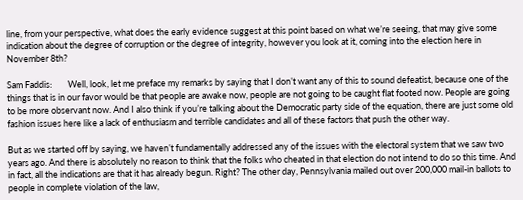line, from your perspective, what does the early evidence suggest at this point based on what we’re seeing, that may give some indication about the degree of corruption or the degree of integrity, however you look at it, coming into the election here in November 8th?

Sam Faddis:        Well, look, let me preface my remarks by saying that I don’t want any of this to sound defeatist, because one of the things that is in our favor would be that people are awake now, people are not going to be caught flat footed now. People are going to be more observant now. And I also think if you’re talking about the Democratic party side of the equation, there are just some old fashion issues here like a lack of enthusiasm and terrible candidates and all of these factors that push the other way.

But as we started off by saying, we haven’t fundamentally addressed any of the issues with the electoral system that we saw two years ago. And there is absolutely no reason to think that the folks who cheated in that election do not intend to do so this time. And in fact, all the indications are that it has already begun. Right? The other day, Pennsylvania mailed out over 200,000 mail-in ballots to people in complete violation of the law,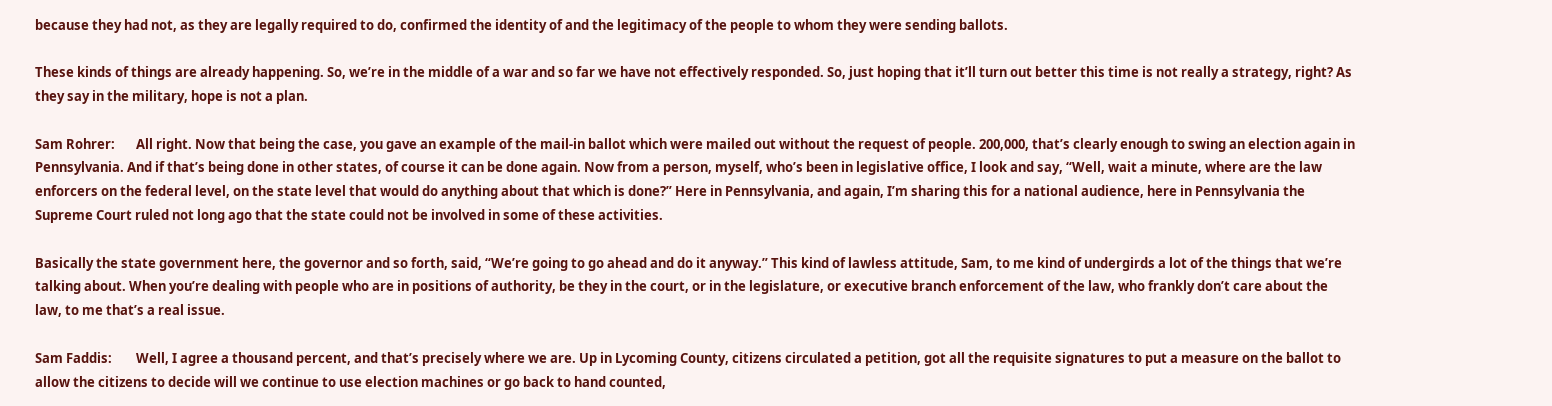because they had not, as they are legally required to do, confirmed the identity of and the legitimacy of the people to whom they were sending ballots.

These kinds of things are already happening. So, we’re in the middle of a war and so far we have not effectively responded. So, just hoping that it’ll turn out better this time is not really a strategy, right? As they say in the military, hope is not a plan.

Sam Rohrer:       All right. Now that being the case, you gave an example of the mail-in ballot which were mailed out without the request of people. 200,000, that’s clearly enough to swing an election again in Pennsylvania. And if that’s being done in other states, of course it can be done again. Now from a person, myself, who’s been in legislative office, I look and say, “Well, wait a minute, where are the law enforcers on the federal level, on the state level that would do anything about that which is done?” Here in Pennsylvania, and again, I’m sharing this for a national audience, here in Pennsylvania the Supreme Court ruled not long ago that the state could not be involved in some of these activities.

Basically the state government here, the governor and so forth, said, “We’re going to go ahead and do it anyway.” This kind of lawless attitude, Sam, to me kind of undergirds a lot of the things that we’re talking about. When you’re dealing with people who are in positions of authority, be they in the court, or in the legislature, or executive branch enforcement of the law, who frankly don’t care about the law, to me that’s a real issue.

Sam Faddis:        Well, I agree a thousand percent, and that’s precisely where we are. Up in Lycoming County, citizens circulated a petition, got all the requisite signatures to put a measure on the ballot to allow the citizens to decide will we continue to use election machines or go back to hand counted,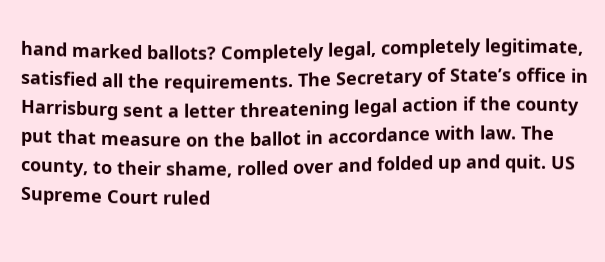hand marked ballots? Completely legal, completely legitimate, satisfied all the requirements. The Secretary of State’s office in Harrisburg sent a letter threatening legal action if the county put that measure on the ballot in accordance with law. The county, to their shame, rolled over and folded up and quit. US Supreme Court ruled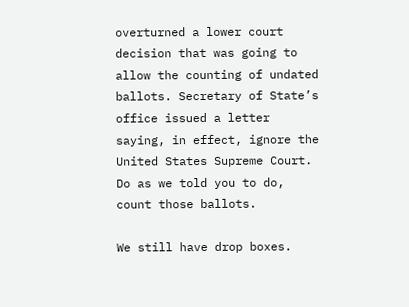overturned a lower court decision that was going to allow the counting of undated ballots. Secretary of State’s office issued a letter saying, in effect, ignore the United States Supreme Court. Do as we told you to do, count those ballots.

We still have drop boxes.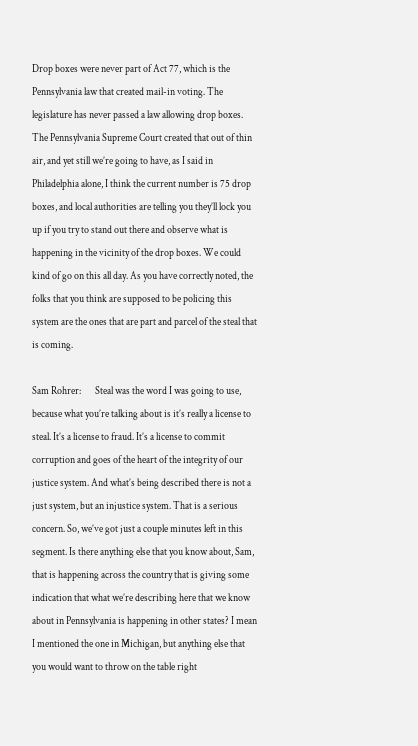Drop boxes were never part of Act 77, which is the Pennsylvania law that created mail-in voting. The legislature has never passed a law allowing drop boxes. The Pennsylvania Supreme Court created that out of thin air, and yet still we’re going to have, as I said in Philadelphia alone, I think the current number is 75 drop boxes, and local authorities are telling you they’ll lock you up if you try to stand out there and observe what is happening in the vicinity of the drop boxes. We could kind of go on this all day. As you have correctly noted, the folks that you think are supposed to be policing this system are the ones that are part and parcel of the steal that is coming.

Sam Rohrer:       Steal was the word I was going to use, because what you’re talking about is it’s really a license to steal. It’s a license to fraud. It’s a license to commit corruption and goes of the heart of the integrity of our justice system. And what’s being described there is not a just system, but an injustice system. That is a serious concern. So, we’ve got just a couple minutes left in this segment. Is there anything else that you know about, Sam, that is happening across the country that is giving some indication that what we’re describing here that we know about in Pennsylvania is happening in other states? I mean I mentioned the one in Michigan, but anything else that you would want to throw on the table right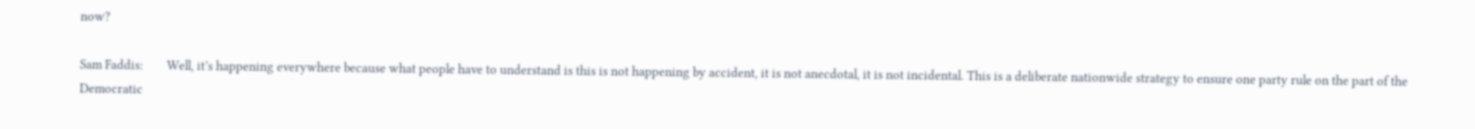now?

Sam Faddis:        Well, it’s happening everywhere because what people have to understand is this is not happening by accident, it is not anecdotal, it is not incidental. This is a deliberate nationwide strategy to ensure one party rule on the part of the Democratic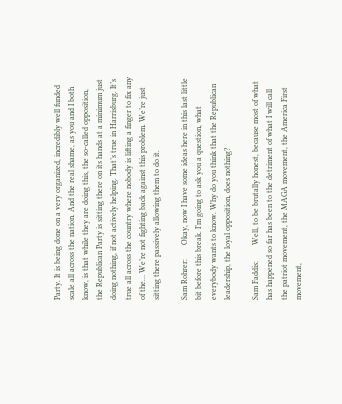Party. It is being done on a very organized, incredibly well funded scale all across the nation. And the real shame, as you and I both know, is that while they are doing this, the so-called opposition, the Republican Party is sitting there on its hands at a minimum just doing nothing, if not actively helping. That’s true in Harrisburg. It’s true all across the country where nobody is lifting a finger to fix any of the… We’re not fighting back against this problem. We’re just sitting there passively allowing them to do it.

Sam Rohrer:       Okay, now I have some ideas here in this last little bit before this break. I’m going to ask you a question, what everybody wants to know. Why do you think that the Republican leadership, the loyal opposition, does nothing?

Sam Faddis:        Well, to be brutally honest, because most of what has happened so far has been to the detriment of what I will call the patriot movement, the MAGA movement, the America First movement,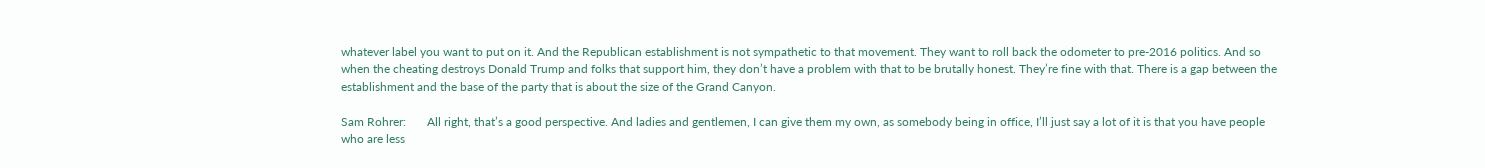whatever label you want to put on it. And the Republican establishment is not sympathetic to that movement. They want to roll back the odometer to pre-2016 politics. And so when the cheating destroys Donald Trump and folks that support him, they don’t have a problem with that to be brutally honest. They’re fine with that. There is a gap between the establishment and the base of the party that is about the size of the Grand Canyon.

Sam Rohrer:       All right, that’s a good perspective. And ladies and gentlemen, I can give them my own, as somebody being in office, I’ll just say a lot of it is that you have people who are less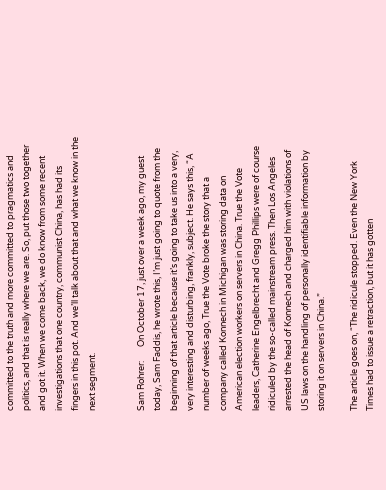committed to the truth and more committed to pragmatics and politics, and that is really where we are. So, put those two together and got it. When we come back, we do know from some recent investigations that one country, communist China, has had its fingers in this pot. And we’ll talk about that and what we know in the next segment.


Sam Rohrer:       On October 17, just over a week ago, my guest today, Sam Faddis, he wrote this, I’m just going to quote from the beginning of that article because it’s going to take us into a very, very interesting and disturbing, frankly, subject. He says this, “A number of weeks ago, True the Vote broke the story that a company called Konnech in Michigan was storing data on American election workers on servers in China. True the Vote leaders, Catherine Engelbrecht and Gregg Phillips were of course ridiculed by the so-called mainstream press. Then Los Angeles arrested the head of Konnech and charged him with violations of US laws on the handling of personally identifiable information by storing it on servers in China.”

The article goes on, “The ridicule stopped. Even the New York Times had to issue a retraction, but it has gotten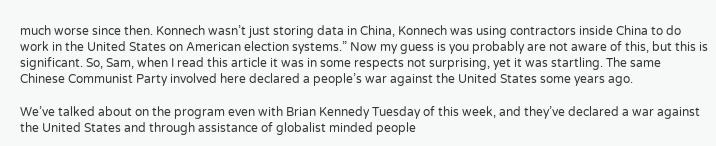much worse since then. Konnech wasn’t just storing data in China, Konnech was using contractors inside China to do work in the United States on American election systems.” Now my guess is you probably are not aware of this, but this is significant. So, Sam, when I read this article it was in some respects not surprising, yet it was startling. The same Chinese Communist Party involved here declared a people’s war against the United States some years ago.

We’ve talked about on the program even with Brian Kennedy Tuesday of this week, and they’ve declared a war against the United States and through assistance of globalist minded people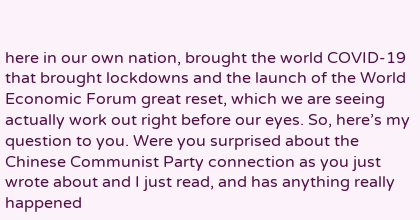here in our own nation, brought the world COVID-19 that brought lockdowns and the launch of the World Economic Forum great reset, which we are seeing actually work out right before our eyes. So, here’s my question to you. Were you surprised about the Chinese Communist Party connection as you just wrote about and I just read, and has anything really happened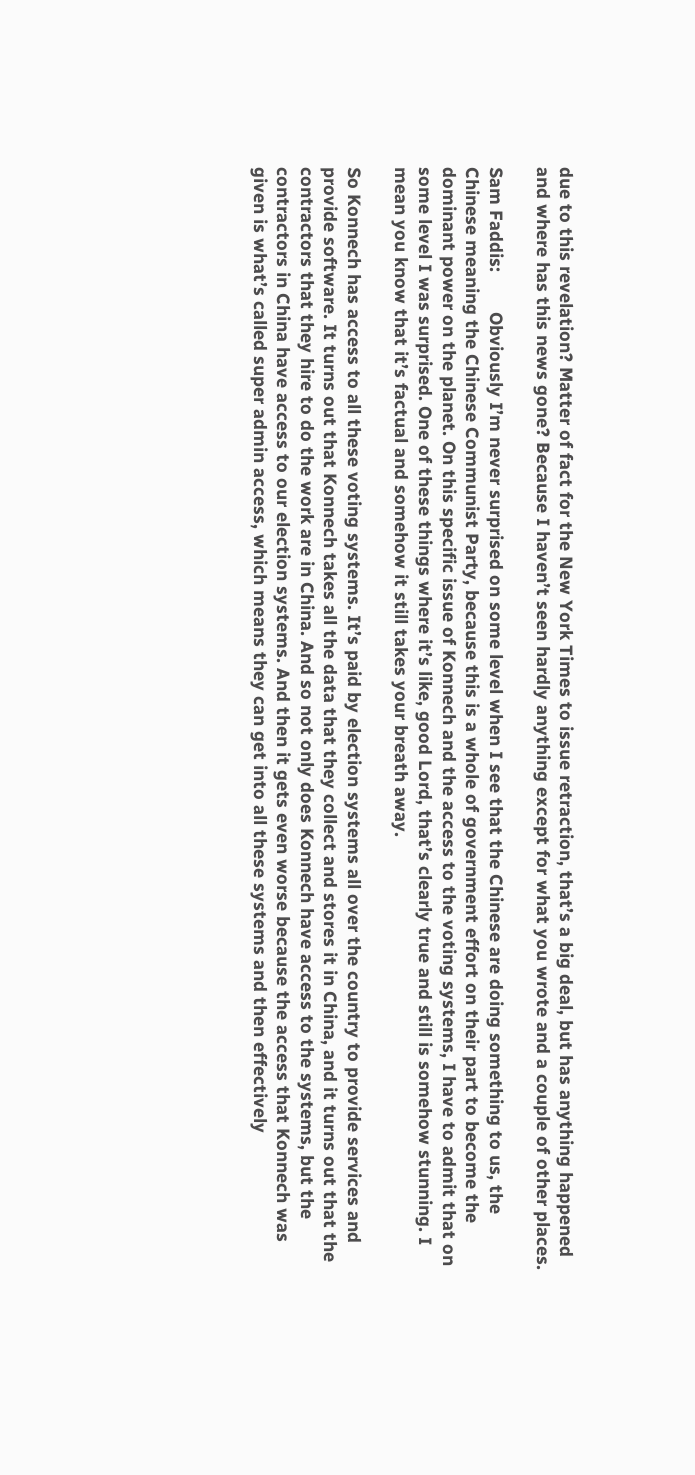due to this revelation? Matter of fact for the New York Times to issue retraction, that’s a big deal, but has anything happened and where has this news gone? Because I haven’t seen hardly anything except for what you wrote and a couple of other places.

Sam Faddis:        Obviously I’m never surprised on some level when I see that the Chinese are doing something to us, the Chinese meaning the Chinese Communist Party, because this is a whole of government effort on their part to become the dominant power on the planet. On this specific issue of Konnech and the access to the voting systems, I have to admit that on some level I was surprised. One of these things where it’s like, good Lord, that’s clearly true and still is somehow stunning. I mean you know that it’s factual and somehow it still takes your breath away.

So Konnech has access to all these voting systems. It’s paid by election systems all over the country to provide services and provide software. It turns out that Konnech takes all the data that they collect and stores it in China, and it turns out that the contractors that they hire to do the work are in China. And so not only does Konnech have access to the systems, but the contractors in China have access to our election systems. And then it gets even worse because the access that Konnech was given is what’s called super admin access, which means they can get into all these systems and then effectively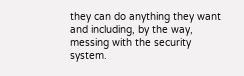they can do anything they want and including, by the way, messing with the security system.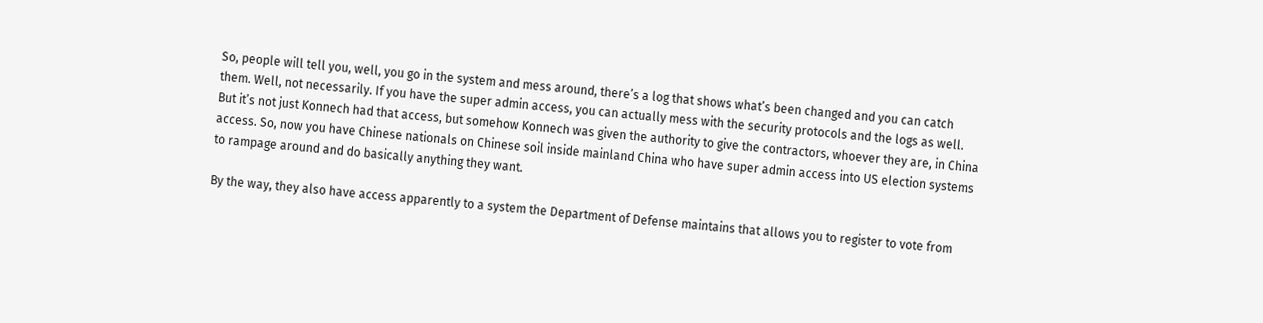So, people will tell you, well, you go in the system and mess around, there’s a log that shows what’s been changed and you can catch them. Well, not necessarily. If you have the super admin access, you can actually mess with the security protocols and the logs as well. But it’s not just Konnech had that access, but somehow Konnech was given the authority to give the contractors, whoever they are, in China access. So, now you have Chinese nationals on Chinese soil inside mainland China who have super admin access into US election systems to rampage around and do basically anything they want.

By the way, they also have access apparently to a system the Department of Defense maintains that allows you to register to vote from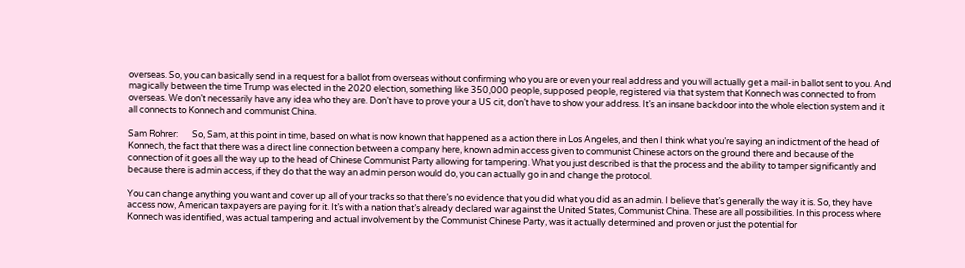overseas. So, you can basically send in a request for a ballot from overseas without confirming who you are or even your real address and you will actually get a mail-in ballot sent to you. And magically between the time Trump was elected in the 2020 election, something like 350,000 people, supposed people, registered via that system that Konnech was connected to from overseas. We don’t necessarily have any idea who they are. Don’t have to prove your a US cit, don’t have to show your address. It’s an insane backdoor into the whole election system and it all connects to Konnech and communist China.

Sam Rohrer:       So, Sam, at this point in time, based on what is now known that happened as a action there in Los Angeles, and then I think what you’re saying an indictment of the head of Konnech, the fact that there was a direct line connection between a company here, known admin access given to communist Chinese actors on the ground there and because of the connection of it goes all the way up to the head of Chinese Communist Party allowing for tampering. What you just described is that the process and the ability to tamper significantly and because there is admin access, if they do that the way an admin person would do, you can actually go in and change the protocol.

You can change anything you want and cover up all of your tracks so that there’s no evidence that you did what you did as an admin. I believe that’s generally the way it is. So, they have access now, American taxpayers are paying for it. It’s with a nation that’s already declared war against the United States, Communist China. These are all possibilities. In this process where Konnech was identified, was actual tampering and actual involvement by the Communist Chinese Party, was it actually determined and proven or just the potential for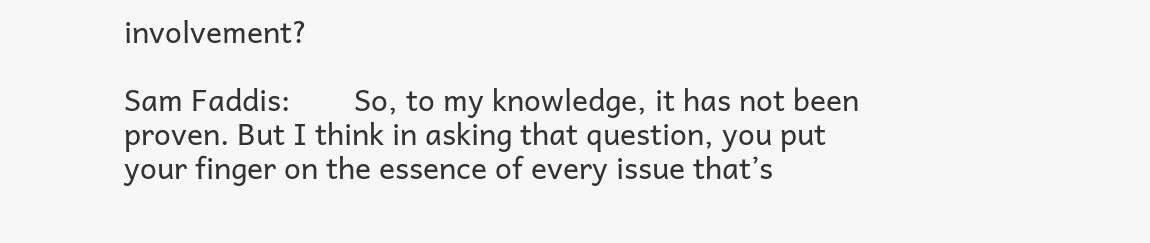involvement?

Sam Faddis:        So, to my knowledge, it has not been proven. But I think in asking that question, you put your finger on the essence of every issue that’s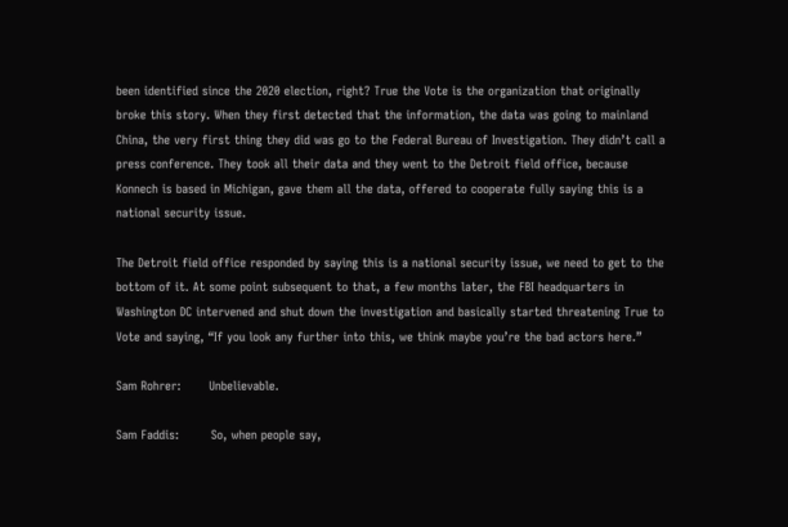been identified since the 2020 election, right? True the Vote is the organization that originally broke this story. When they first detected that the information, the data was going to mainland China, the very first thing they did was go to the Federal Bureau of Investigation. They didn’t call a press conference. They took all their data and they went to the Detroit field office, because Konnech is based in Michigan, gave them all the data, offered to cooperate fully saying this is a national security issue.

The Detroit field office responded by saying this is a national security issue, we need to get to the bottom of it. At some point subsequent to that, a few months later, the FBI headquarters in Washington DC intervened and shut down the investigation and basically started threatening True to Vote and saying, “If you look any further into this, we think maybe you’re the bad actors here.”

Sam Rohrer:       Unbelievable.

Sam Faddis:        So, when people say,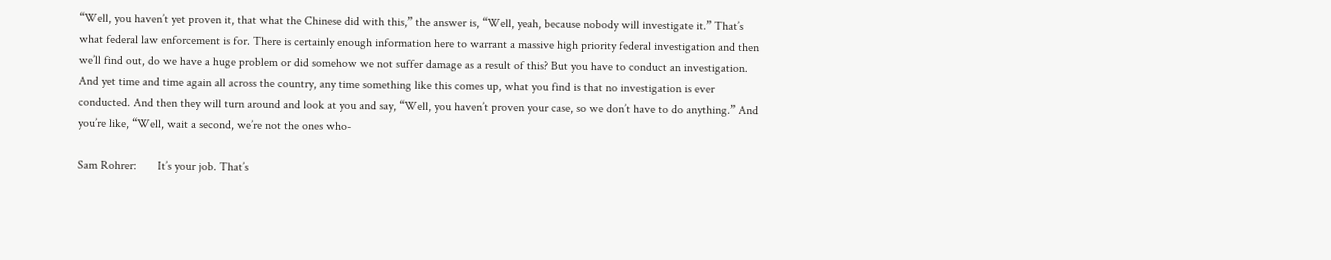“Well, you haven’t yet proven it, that what the Chinese did with this,” the answer is, “Well, yeah, because nobody will investigate it.” That’s what federal law enforcement is for. There is certainly enough information here to warrant a massive high priority federal investigation and then we’ll find out, do we have a huge problem or did somehow we not suffer damage as a result of this? But you have to conduct an investigation. And yet time and time again all across the country, any time something like this comes up, what you find is that no investigation is ever conducted. And then they will turn around and look at you and say, “Well, you haven’t proven your case, so we don’t have to do anything.” And you’re like, “Well, wait a second, we’re not the ones who-

Sam Rohrer:       It’s your job. That’s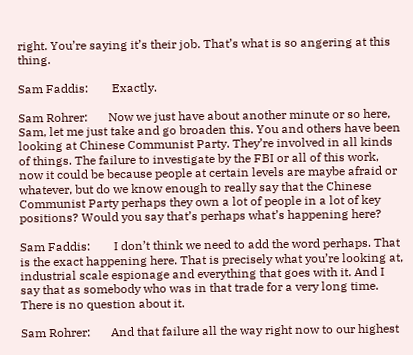right. You’re saying it’s their job. That’s what is so angering at this thing.

Sam Faddis:        Exactly.

Sam Rohrer:       Now we just have about another minute or so here, Sam, let me just take and go broaden this. You and others have been looking at Chinese Communist Party. They’re involved in all kinds of things. The failure to investigate by the FBI or all of this work, now it could be because people at certain levels are maybe afraid or whatever, but do we know enough to really say that the Chinese Communist Party perhaps they own a lot of people in a lot of key positions? Would you say that’s perhaps what’s happening here?

Sam Faddis:        I don’t think we need to add the word perhaps. That is the exact happening here. That is precisely what you’re looking at, industrial scale espionage and everything that goes with it. And I say that as somebody who was in that trade for a very long time. There is no question about it.

Sam Rohrer:       And that failure all the way right now to our highest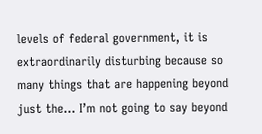levels of federal government, it is extraordinarily disturbing because so many things that are happening beyond just the… I’m not going to say beyond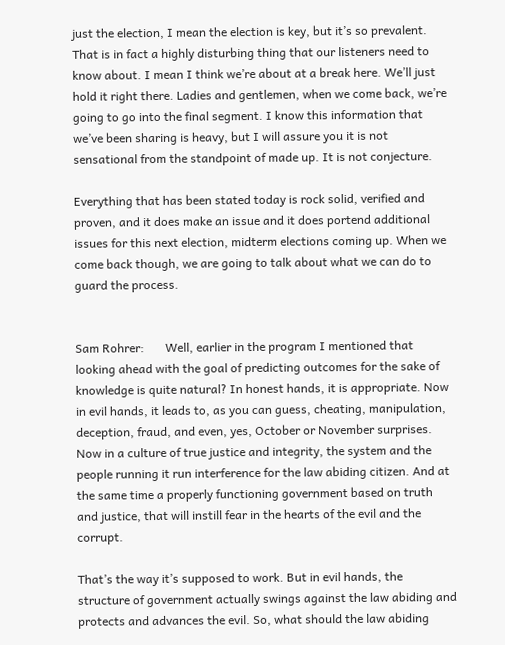just the election, I mean the election is key, but it’s so prevalent. That is in fact a highly disturbing thing that our listeners need to know about. I mean I think we’re about at a break here. We’ll just hold it right there. Ladies and gentlemen, when we come back, we’re going to go into the final segment. I know this information that we’ve been sharing is heavy, but I will assure you it is not sensational from the standpoint of made up. It is not conjecture.

Everything that has been stated today is rock solid, verified and proven, and it does make an issue and it does portend additional issues for this next election, midterm elections coming up. When we come back though, we are going to talk about what we can do to guard the process.


Sam Rohrer:       Well, earlier in the program I mentioned that looking ahead with the goal of predicting outcomes for the sake of knowledge is quite natural? In honest hands, it is appropriate. Now in evil hands, it leads to, as you can guess, cheating, manipulation, deception, fraud, and even, yes, October or November surprises. Now in a culture of true justice and integrity, the system and the people running it run interference for the law abiding citizen. And at the same time a properly functioning government based on truth and justice, that will instill fear in the hearts of the evil and the corrupt.

That’s the way it’s supposed to work. But in evil hands, the structure of government actually swings against the law abiding and protects and advances the evil. So, what should the law abiding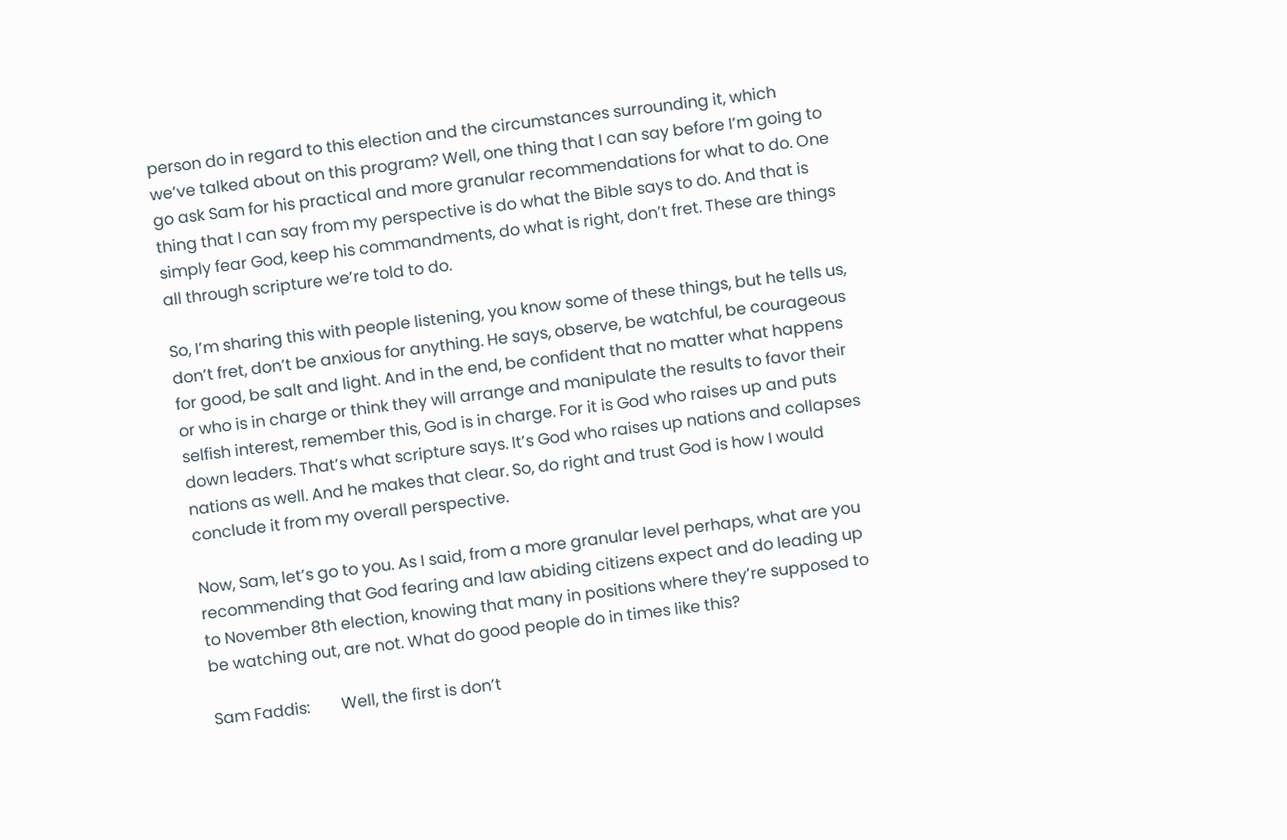person do in regard to this election and the circumstances surrounding it, which we’ve talked about on this program? Well, one thing that I can say before I’m going to go ask Sam for his practical and more granular recommendations for what to do. One thing that I can say from my perspective is do what the Bible says to do. And that is simply fear God, keep his commandments, do what is right, don’t fret. These are things all through scripture we’re told to do.

So, I’m sharing this with people listening, you know some of these things, but he tells us, don’t fret, don’t be anxious for anything. He says, observe, be watchful, be courageous for good, be salt and light. And in the end, be confident that no matter what happens or who is in charge or think they will arrange and manipulate the results to favor their selfish interest, remember this, God is in charge. For it is God who raises up and puts down leaders. That’s what scripture says. It’s God who raises up nations and collapses nations as well. And he makes that clear. So, do right and trust God is how I would conclude it from my overall perspective.

Now, Sam, let’s go to you. As I said, from a more granular level perhaps, what are you recommending that God fearing and law abiding citizens expect and do leading up to November 8th election, knowing that many in positions where they’re supposed to be watching out, are not. What do good people do in times like this?

Sam Faddis:        Well, the first is don’t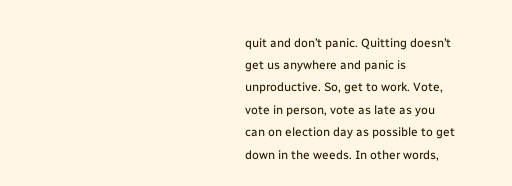quit and don’t panic. Quitting doesn’t get us anywhere and panic is unproductive. So, get to work. Vote, vote in person, vote as late as you can on election day as possible to get down in the weeds. In other words,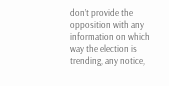don’t provide the opposition with any information on which way the election is trending, any notice,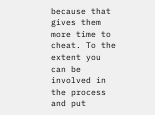because that gives them more time to cheat. To the extent you can be involved in the process and put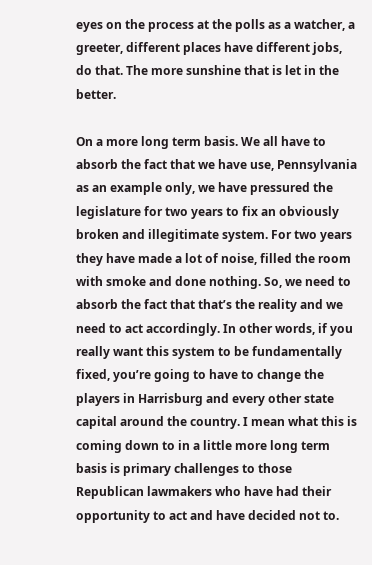eyes on the process at the polls as a watcher, a greeter, different places have different jobs, do that. The more sunshine that is let in the better.

On a more long term basis. We all have to absorb the fact that we have use, Pennsylvania as an example only, we have pressured the legislature for two years to fix an obviously broken and illegitimate system. For two years they have made a lot of noise, filled the room with smoke and done nothing. So, we need to absorb the fact that that’s the reality and we need to act accordingly. In other words, if you really want this system to be fundamentally fixed, you’re going to have to change the players in Harrisburg and every other state capital around the country. I mean what this is coming down to in a little more long term basis is primary challenges to those Republican lawmakers who have had their opportunity to act and have decided not to.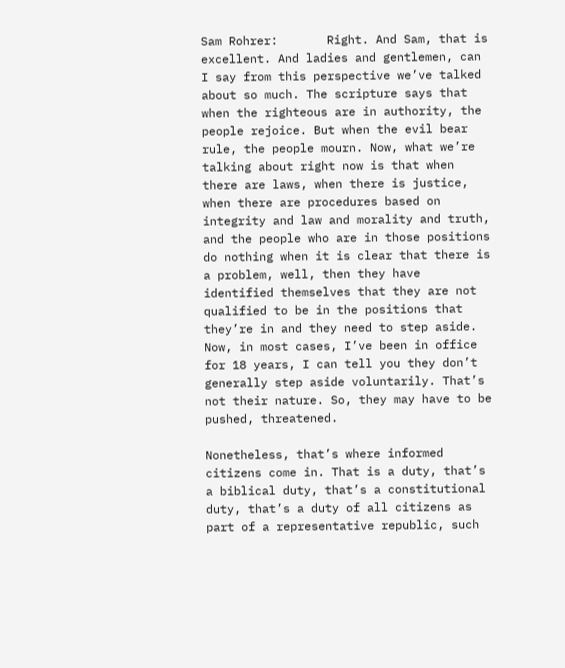Sam Rohrer:       Right. And Sam, that is excellent. And ladies and gentlemen, can I say from this perspective we’ve talked about so much. The scripture says that when the righteous are in authority, the people rejoice. But when the evil bear rule, the people mourn. Now, what we’re talking about right now is that when there are laws, when there is justice, when there are procedures based on integrity and law and morality and truth, and the people who are in those positions do nothing when it is clear that there is a problem, well, then they have identified themselves that they are not qualified to be in the positions that they’re in and they need to step aside. Now, in most cases, I’ve been in office for 18 years, I can tell you they don’t generally step aside voluntarily. That’s not their nature. So, they may have to be pushed, threatened.

Nonetheless, that’s where informed citizens come in. That is a duty, that’s a biblical duty, that’s a constitutional duty, that’s a duty of all citizens as part of a representative republic, such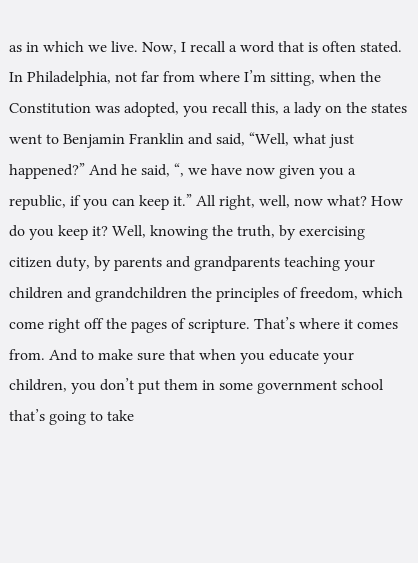as in which we live. Now, I recall a word that is often stated. In Philadelphia, not far from where I’m sitting, when the Constitution was adopted, you recall this, a lady on the states went to Benjamin Franklin and said, “Well, what just happened?” And he said, “, we have now given you a republic, if you can keep it.” All right, well, now what? How do you keep it? Well, knowing the truth, by exercising citizen duty, by parents and grandparents teaching your children and grandchildren the principles of freedom, which come right off the pages of scripture. That’s where it comes from. And to make sure that when you educate your children, you don’t put them in some government school that’s going to take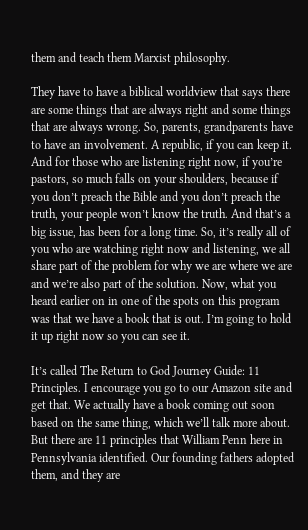them and teach them Marxist philosophy.

They have to have a biblical worldview that says there are some things that are always right and some things that are always wrong. So, parents, grandparents have to have an involvement. A republic, if you can keep it. And for those who are listening right now, if you’re pastors, so much falls on your shoulders, because if you don’t preach the Bible and you don’t preach the truth, your people won’t know the truth. And that’s a big issue, has been for a long time. So, it’s really all of you who are watching right now and listening, we all share part of the problem for why we are where we are and we’re also part of the solution. Now, what you heard earlier on in one of the spots on this program was that we have a book that is out. I’m going to hold it up right now so you can see it.

It’s called The Return to God Journey Guide: 11 Principles. I encourage you go to our Amazon site and get that. We actually have a book coming out soon based on the same thing, which we’ll talk more about. But there are 11 principles that William Penn here in Pennsylvania identified. Our founding fathers adopted them, and they are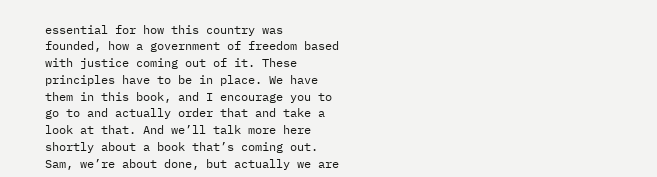essential for how this country was founded, how a government of freedom based with justice coming out of it. These principles have to be in place. We have them in this book, and I encourage you to go to and actually order that and take a look at that. And we’ll talk more here shortly about a book that’s coming out. Sam, we’re about done, but actually we are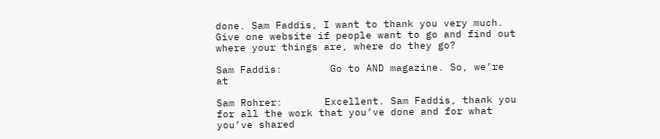done. Sam Faddis, I want to thank you very much. Give one website if people want to go and find out where your things are, where do they go?

Sam Faddis:        Go to AND magazine. So, we’re at

Sam Rohrer:       Excellent. Sam Faddis, thank you for all the work that you’ve done and for what you’ve shared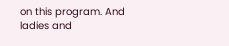on this program. And ladies and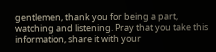gentlemen, thank you for being a part, watching and listening. Pray that you take this information, share it with your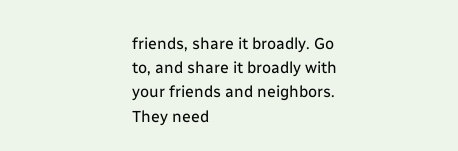friends, share it broadly. Go to, and share it broadly with your friends and neighbors. They need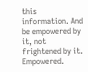this information. And be empowered by it, not frightened by it. Empowered.